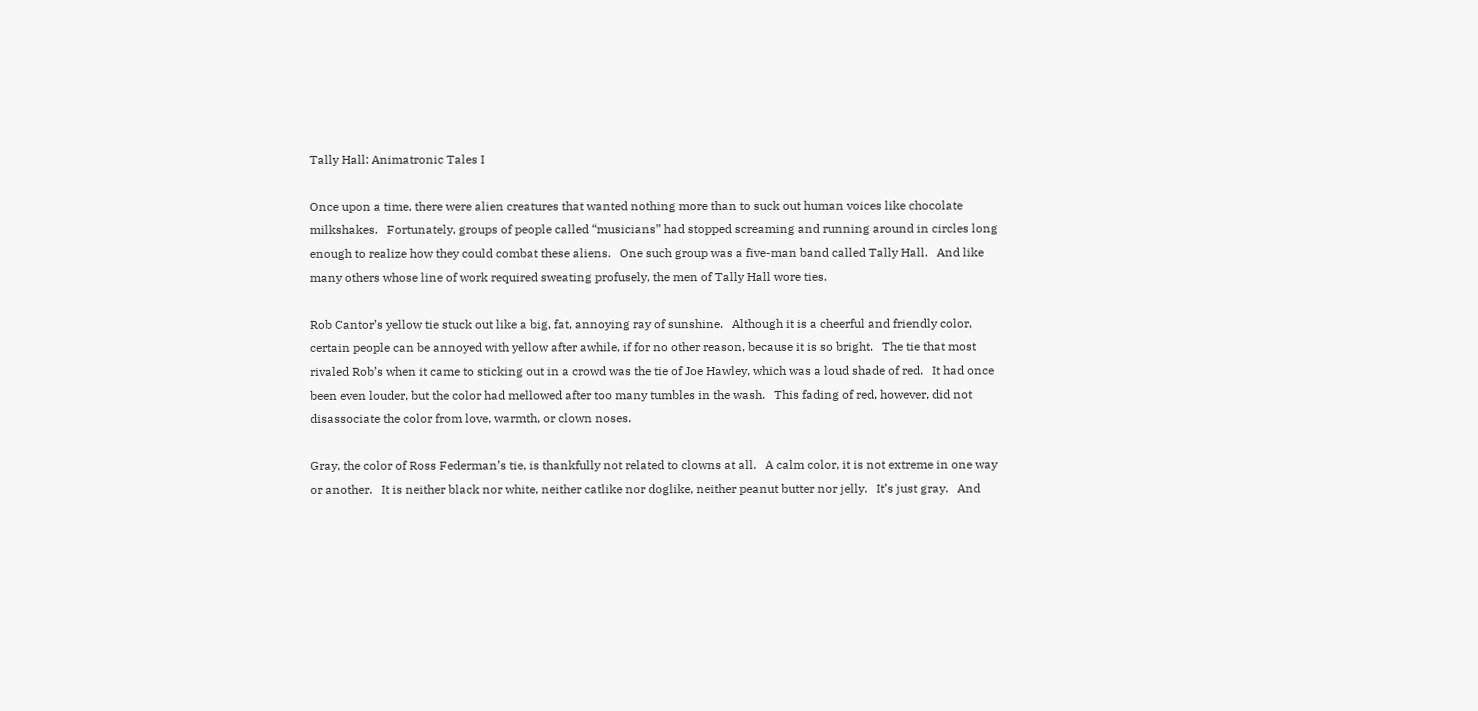Tally Hall: Animatronic Tales I

Once upon a time, there were alien creatures that wanted nothing more than to suck out human voices like chocolate milkshakes.   Fortunately, groups of people called “musicians” had stopped screaming and running around in circles long enough to realize how they could combat these aliens.   One such group was a five-man band called Tally Hall.   And like many others whose line of work required sweating profusely, the men of Tally Hall wore ties.

Rob Cantor’s yellow tie stuck out like a big, fat, annoying ray of sunshine.   Although it is a cheerful and friendly color, certain people can be annoyed with yellow after awhile, if for no other reason, because it is so bright.   The tie that most rivaled Rob’s when it came to sticking out in a crowd was the tie of Joe Hawley, which was a loud shade of red.   It had once been even louder, but the color had mellowed after too many tumbles in the wash.   This fading of red, however, did not disassociate the color from love, warmth, or clown noses.

Gray, the color of Ross Federman’s tie, is thankfully not related to clowns at all.   A calm color, it is not extreme in one way or another.   It is neither black nor white, neither catlike nor doglike, neither peanut butter nor jelly.   It’s just gray.   And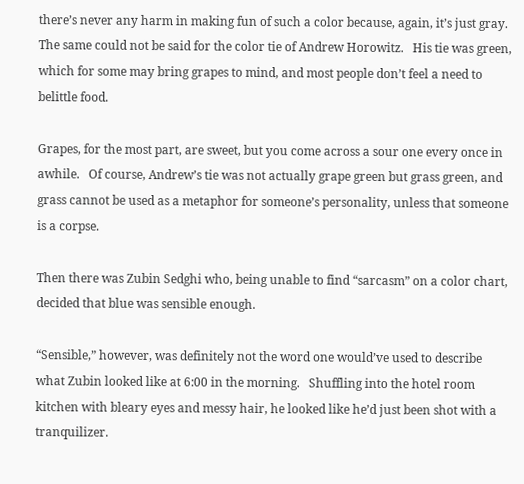there’s never any harm in making fun of such a color because, again, it’s just gray.   The same could not be said for the color tie of Andrew Horowitz.   His tie was green, which for some may bring grapes to mind, and most people don’t feel a need to belittle food.

Grapes, for the most part, are sweet, but you come across a sour one every once in awhile.   Of course, Andrew’s tie was not actually grape green but grass green, and grass cannot be used as a metaphor for someone’s personality, unless that someone is a corpse.

Then there was Zubin Sedghi who, being unable to find “sarcasm” on a color chart, decided that blue was sensible enough.

“Sensible,” however, was definitely not the word one would’ve used to describe what Zubin looked like at 6:00 in the morning.   Shuffling into the hotel room kitchen with bleary eyes and messy hair, he looked like he’d just been shot with a tranquilizer.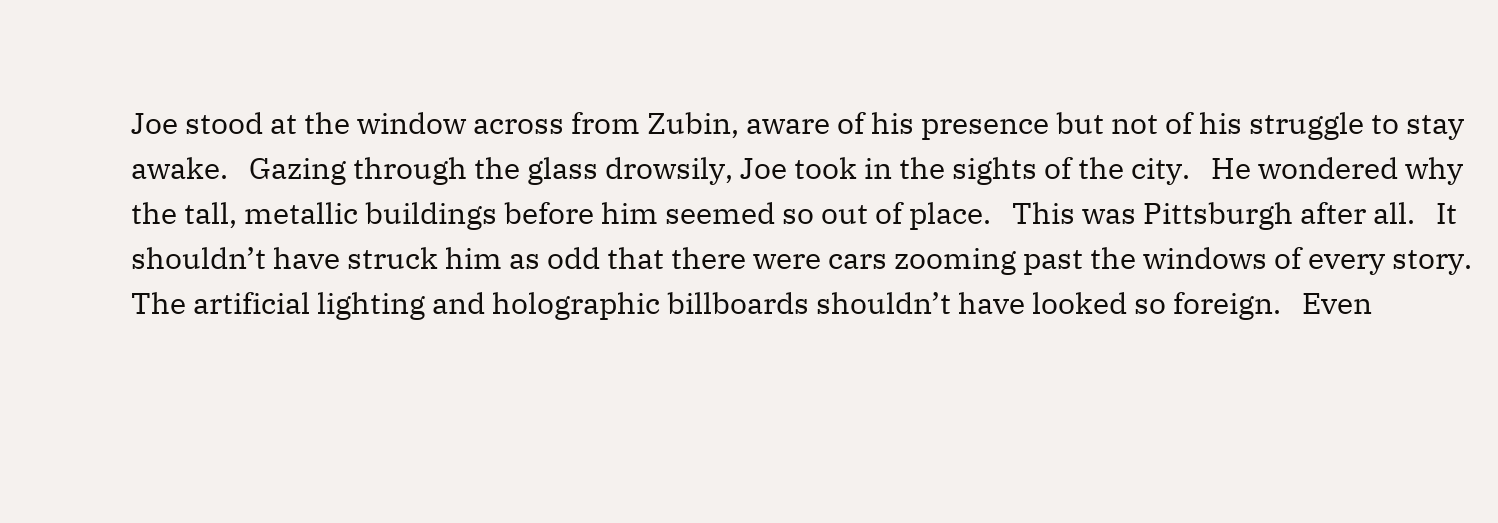Joe stood at the window across from Zubin, aware of his presence but not of his struggle to stay awake.   Gazing through the glass drowsily, Joe took in the sights of the city.   He wondered why the tall, metallic buildings before him seemed so out of place.   This was Pittsburgh after all.   It shouldn’t have struck him as odd that there were cars zooming past the windows of every story.   The artificial lighting and holographic billboards shouldn’t have looked so foreign.   Even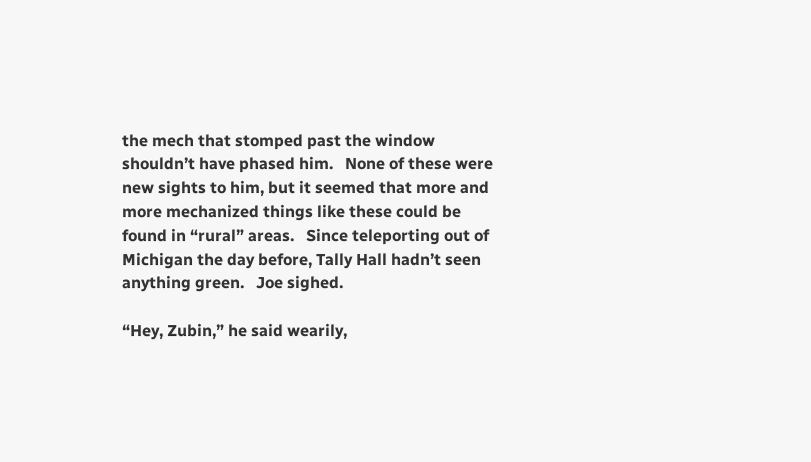the mech that stomped past the window shouldn’t have phased him.   None of these were new sights to him, but it seemed that more and more mechanized things like these could be found in “rural” areas.   Since teleporting out of Michigan the day before, Tally Hall hadn’t seen anything green.   Joe sighed.

“Hey, Zubin,” he said wearily,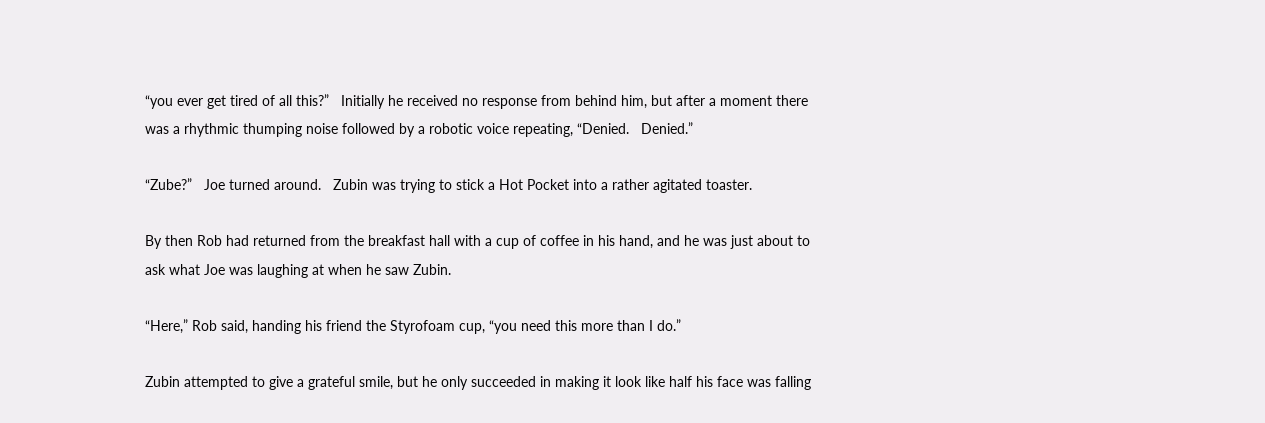“you ever get tired of all this?”   Initially he received no response from behind him, but after a moment there was a rhythmic thumping noise followed by a robotic voice repeating, “Denied.   Denied.”

“Zube?”   Joe turned around.   Zubin was trying to stick a Hot Pocket into a rather agitated toaster.

By then Rob had returned from the breakfast hall with a cup of coffee in his hand, and he was just about to ask what Joe was laughing at when he saw Zubin.

“Here,” Rob said, handing his friend the Styrofoam cup, “you need this more than I do.”

Zubin attempted to give a grateful smile, but he only succeeded in making it look like half his face was falling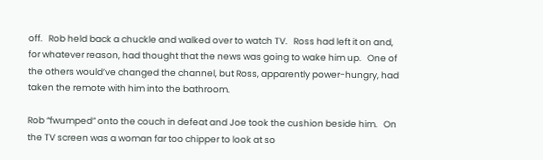off.   Rob held back a chuckle and walked over to watch TV.   Ross had left it on and, for whatever reason, had thought that the news was going to wake him up.   One of the others would’ve changed the channel, but Ross, apparently power-hungry, had taken the remote with him into the bathroom.

Rob “fwumped” onto the couch in defeat and Joe took the cushion beside him.   On the TV screen was a woman far too chipper to look at so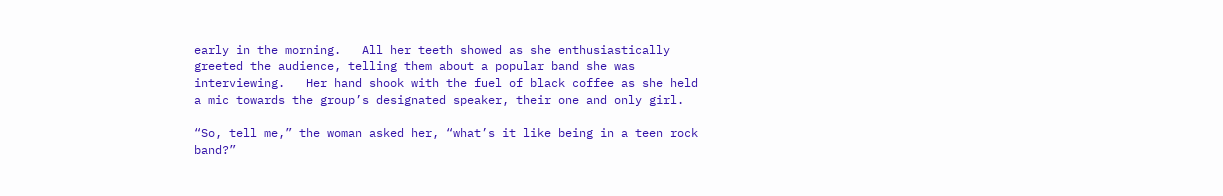early in the morning.   All her teeth showed as she enthusiastically greeted the audience, telling them about a popular band she was interviewing.   Her hand shook with the fuel of black coffee as she held a mic towards the group’s designated speaker, their one and only girl.

“So, tell me,” the woman asked her, “what’s it like being in a teen rock band?”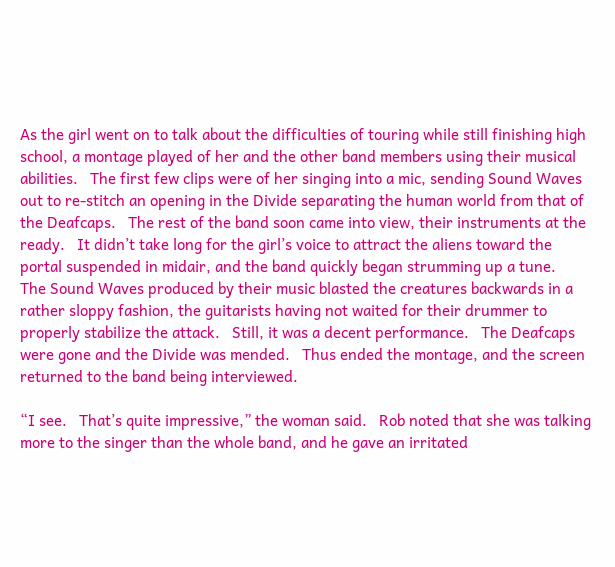As the girl went on to talk about the difficulties of touring while still finishing high school, a montage played of her and the other band members using their musical abilities.   The first few clips were of her singing into a mic, sending Sound Waves out to re-stitch an opening in the Divide separating the human world from that of the Deafcaps.   The rest of the band soon came into view, their instruments at the ready.   It didn’t take long for the girl’s voice to attract the aliens toward the portal suspended in midair, and the band quickly began strumming up a tune.   The Sound Waves produced by their music blasted the creatures backwards in a rather sloppy fashion, the guitarists having not waited for their drummer to properly stabilize the attack.   Still, it was a decent performance.   The Deafcaps were gone and the Divide was mended.   Thus ended the montage, and the screen returned to the band being interviewed.

“I see.   That’s quite impressive,” the woman said.   Rob noted that she was talking more to the singer than the whole band, and he gave an irritated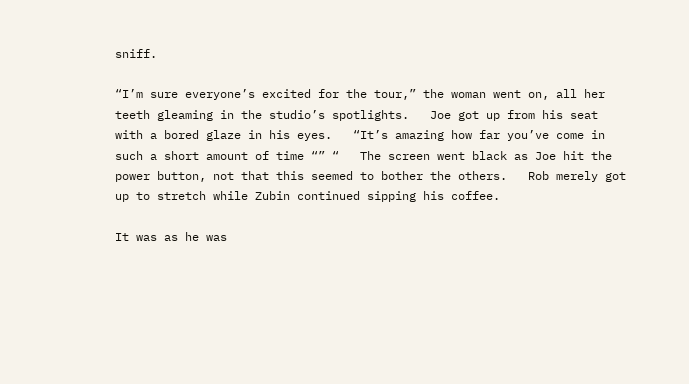sniff.

“I’m sure everyone’s excited for the tour,” the woman went on, all her teeth gleaming in the studio’s spotlights.   Joe got up from his seat with a bored glaze in his eyes.   “It’s amazing how far you’ve come in such a short amount of time “” “   The screen went black as Joe hit the power button, not that this seemed to bother the others.   Rob merely got up to stretch while Zubin continued sipping his coffee.

It was as he was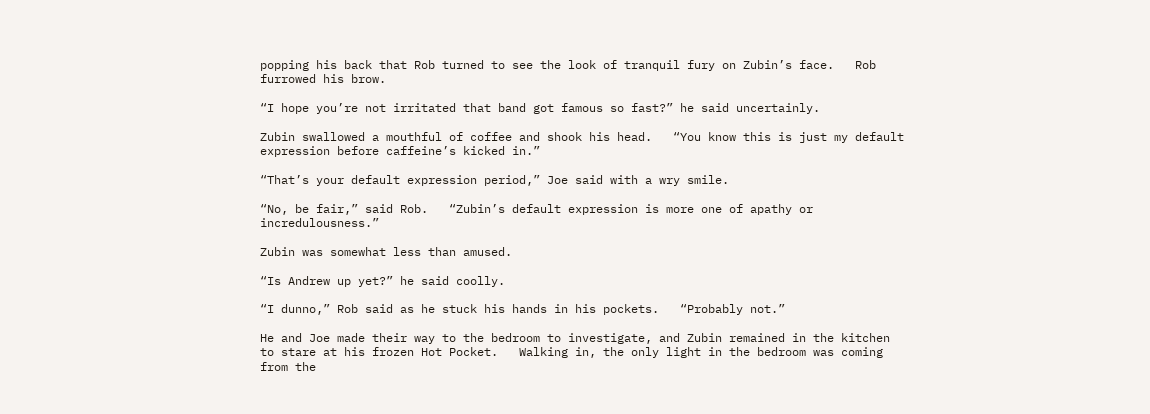popping his back that Rob turned to see the look of tranquil fury on Zubin’s face.   Rob furrowed his brow.

“I hope you’re not irritated that band got famous so fast?” he said uncertainly.

Zubin swallowed a mouthful of coffee and shook his head.   “You know this is just my default expression before caffeine’s kicked in.”

“That’s your default expression period,” Joe said with a wry smile.

“No, be fair,” said Rob.   “Zubin’s default expression is more one of apathy or incredulousness.”

Zubin was somewhat less than amused.

“Is Andrew up yet?” he said coolly.

“I dunno,” Rob said as he stuck his hands in his pockets.   “Probably not.”

He and Joe made their way to the bedroom to investigate, and Zubin remained in the kitchen to stare at his frozen Hot Pocket.   Walking in, the only light in the bedroom was coming from the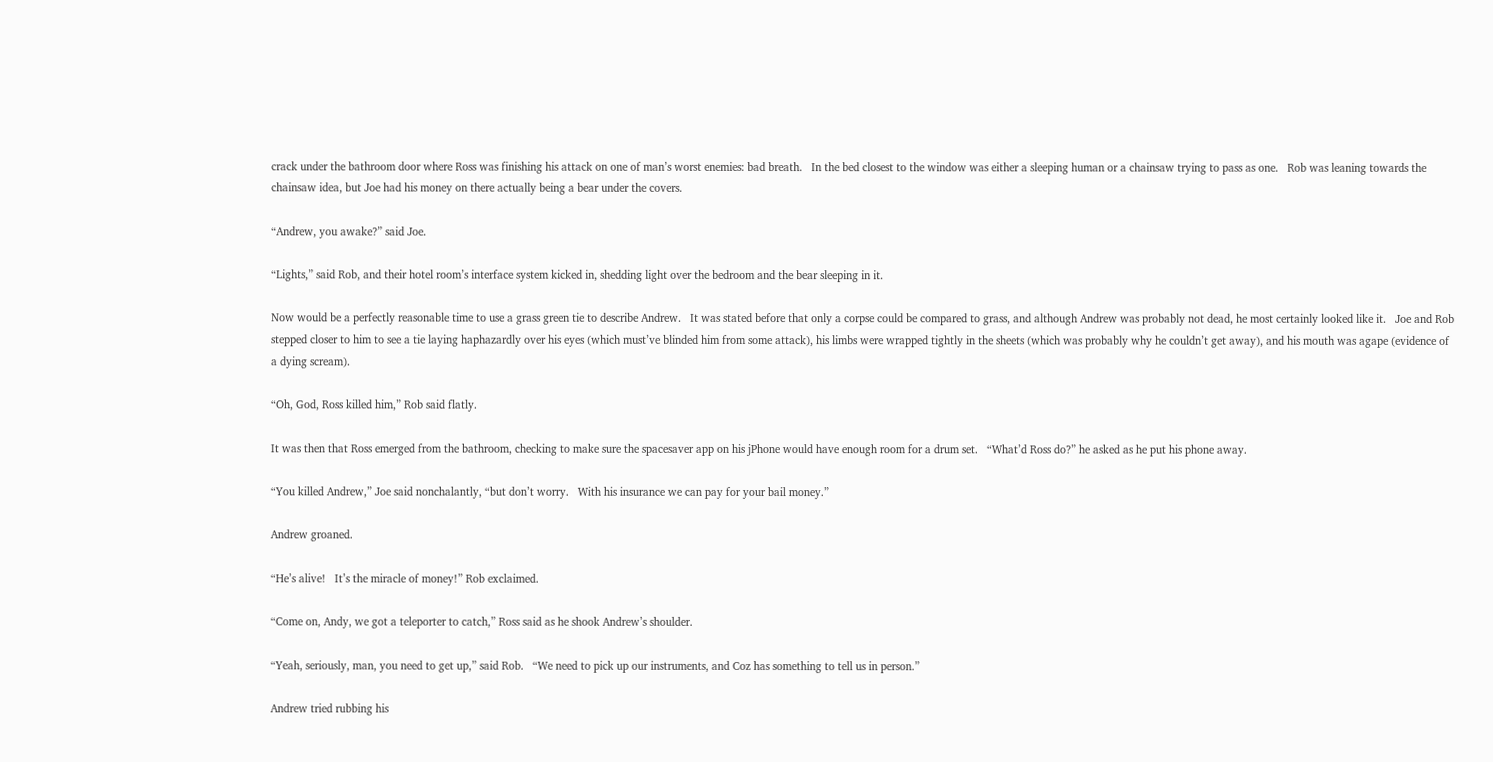crack under the bathroom door where Ross was finishing his attack on one of man’s worst enemies: bad breath.   In the bed closest to the window was either a sleeping human or a chainsaw trying to pass as one.   Rob was leaning towards the chainsaw idea, but Joe had his money on there actually being a bear under the covers.

“Andrew, you awake?” said Joe.

“Lights,” said Rob, and their hotel room’s interface system kicked in, shedding light over the bedroom and the bear sleeping in it.

Now would be a perfectly reasonable time to use a grass green tie to describe Andrew.   It was stated before that only a corpse could be compared to grass, and although Andrew was probably not dead, he most certainly looked like it.   Joe and Rob stepped closer to him to see a tie laying haphazardly over his eyes (which must’ve blinded him from some attack), his limbs were wrapped tightly in the sheets (which was probably why he couldn’t get away), and his mouth was agape (evidence of a dying scream).

“Oh, God, Ross killed him,” Rob said flatly.

It was then that Ross emerged from the bathroom, checking to make sure the spacesaver app on his jPhone would have enough room for a drum set.   “What’d Ross do?” he asked as he put his phone away.

“You killed Andrew,” Joe said nonchalantly, “but don’t worry.   With his insurance we can pay for your bail money.”

Andrew groaned.

“He’s alive!   It’s the miracle of money!” Rob exclaimed.

“Come on, Andy, we got a teleporter to catch,” Ross said as he shook Andrew’s shoulder.

“Yeah, seriously, man, you need to get up,” said Rob.   “We need to pick up our instruments, and Coz has something to tell us in person.”

Andrew tried rubbing his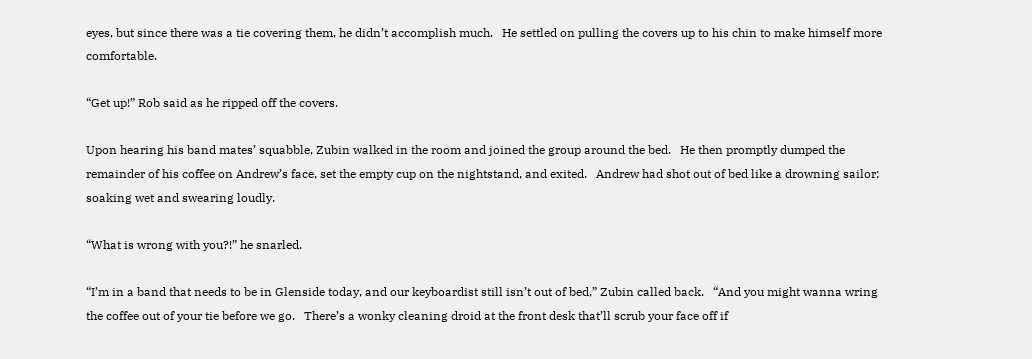eyes, but since there was a tie covering them, he didn’t accomplish much.   He settled on pulling the covers up to his chin to make himself more comfortable.

“Get up!” Rob said as he ripped off the covers.

Upon hearing his band mates’ squabble, Zubin walked in the room and joined the group around the bed.   He then promptly dumped the remainder of his coffee on Andrew’s face, set the empty cup on the nightstand, and exited.   Andrew had shot out of bed like a drowning sailor: soaking wet and swearing loudly.

“What is wrong with you?!” he snarled.

“I’m in a band that needs to be in Glenside today, and our keyboardist still isn’t out of bed,” Zubin called back.   “And you might wanna wring the coffee out of your tie before we go.   There’s a wonky cleaning droid at the front desk that’ll scrub your face off if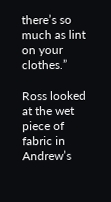there’s so much as lint on your clothes.”

Ross looked at the wet piece of fabric in Andrew’s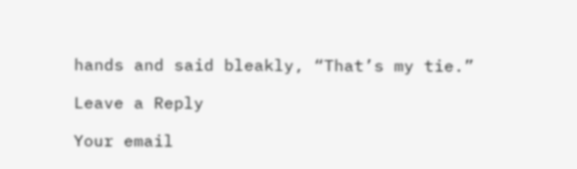hands and said bleakly, “That’s my tie.”

Leave a Reply

Your email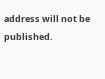address will not be published.